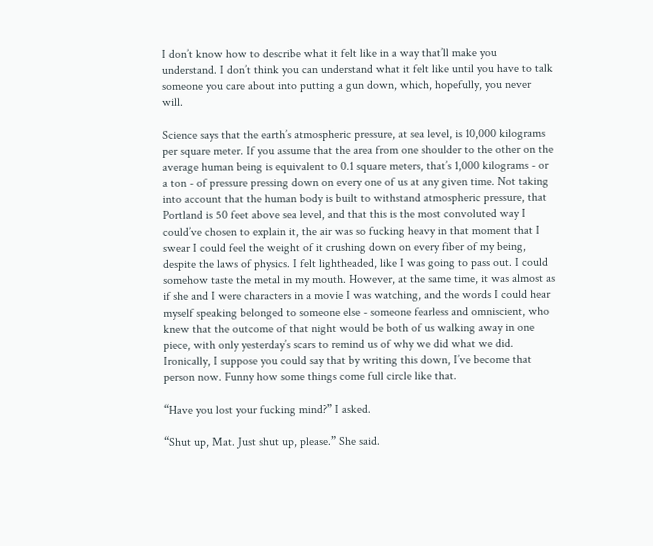I don’t know how to describe what it felt like in a way that’ll make you understand. I don’t think you can understand what it felt like until you have to talk someone you care about into putting a gun down, which, hopefully, you never will.

Science says that the earth’s atmospheric pressure, at sea level, is 10,000 kilograms per square meter. If you assume that the area from one shoulder to the other on the average human being is equivalent to 0.1 square meters, that’s 1,000 kilograms - or a ton - of pressure pressing down on every one of us at any given time. Not taking into account that the human body is built to withstand atmospheric pressure, that Portland is 50 feet above sea level, and that this is the most convoluted way I could’ve chosen to explain it, the air was so fucking heavy in that moment that I swear I could feel the weight of it crushing down on every fiber of my being, despite the laws of physics. I felt lightheaded, like I was going to pass out. I could somehow taste the metal in my mouth. However, at the same time, it was almost as if she and I were characters in a movie I was watching, and the words I could hear myself speaking belonged to someone else - someone fearless and omniscient, who knew that the outcome of that night would be both of us walking away in one piece, with only yesterday’s scars to remind us of why we did what we did. Ironically, I suppose you could say that by writing this down, I’ve become that person now. Funny how some things come full circle like that.

“Have you lost your fucking mind?” I asked.

“Shut up, Mat. Just shut up, please.” She said.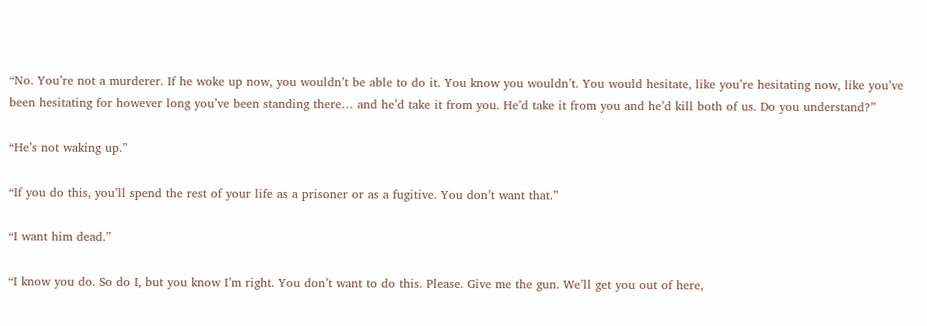“No. You’re not a murderer. If he woke up now, you wouldn’t be able to do it. You know you wouldn’t. You would hesitate, like you’re hesitating now, like you’ve been hesitating for however long you’ve been standing there… and he’d take it from you. He’d take it from you and he’d kill both of us. Do you understand?”

“He’s not waking up.”

“If you do this, you’ll spend the rest of your life as a prisoner or as a fugitive. You don’t want that.”

“I want him dead.”

“I know you do. So do I, but you know I’m right. You don’t want to do this. Please. Give me the gun. We’ll get you out of here,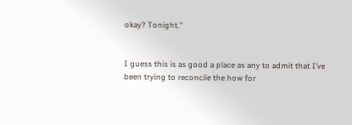okay? Tonight.”


I guess this is as good a place as any to admit that I’ve been trying to reconcile the how for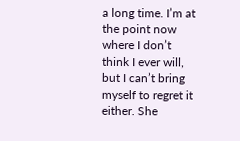a long time. I’m at the point now where I don’t think I ever will, but I can’t bring myself to regret it either. She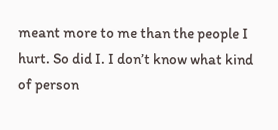meant more to me than the people I hurt. So did I. I don’t know what kind of person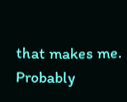that makes me. Probably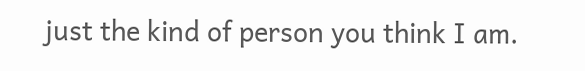just the kind of person you think I am.